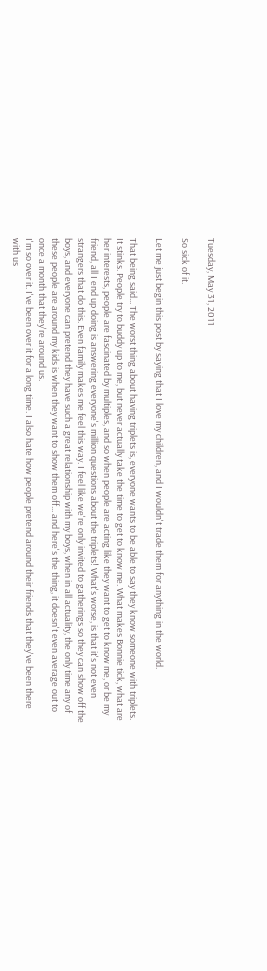Tuesday, May 31, 2011

So sick of it.

Let me just begin this post by saying that I love my children, and I wouldn't trade them for anything in the world.

That being said... The worst thing about having triplets is, everyone wants to be able to say they know someone with triplets. It stinks. People try to buddy up to me, but never actually take the time to get to know me. What makes Bonnie tick, what are her interests, people are fascinated by multiples, and so when people are acting like they want to get to know me, or be my friend, all I end up doing is answering everyone's million questions about the triplets! What's worse, is that it's not even strangers that do this. Even family makes me feel this way. I feel like we're only invited to gatherings so they can show off the boys, and everyone can pretend they have such a great relationship with my boys, when in all actuality, the only time any of these people are around my kids is when they want to show them off... and here's the thing, it doesn't even average out to once a month that they're around us.
I'm so over it. I've been over it for a long time. I also hate how people pretend around their friends that they've been there with us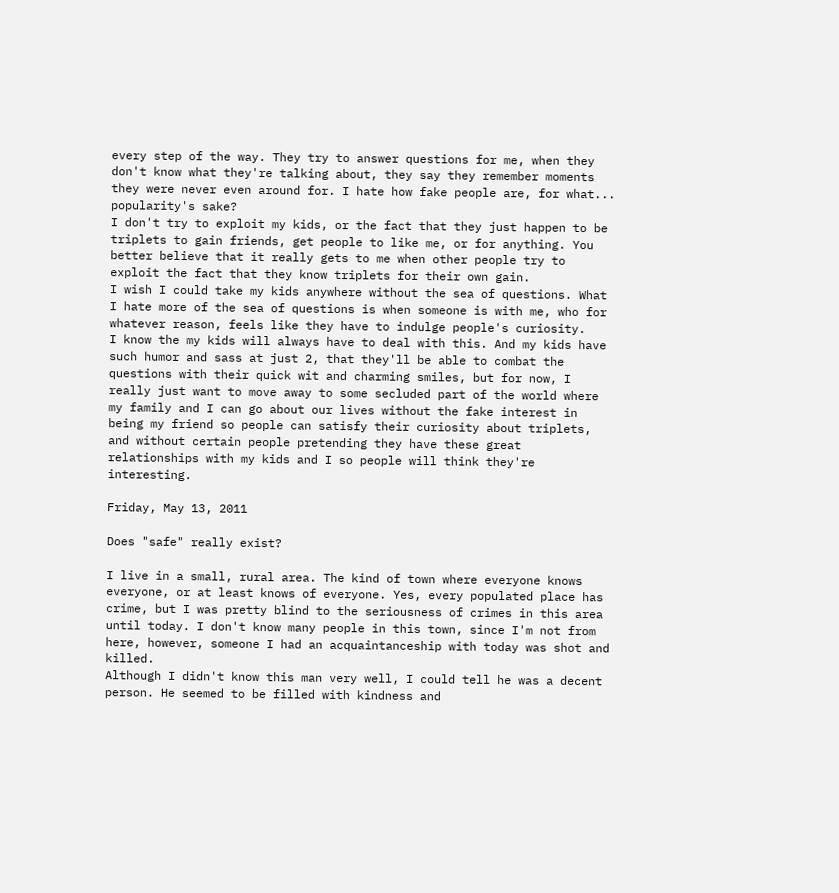every step of the way. They try to answer questions for me, when they don't know what they're talking about, they say they remember moments they were never even around for. I hate how fake people are, for what... popularity's sake?
I don't try to exploit my kids, or the fact that they just happen to be triplets to gain friends, get people to like me, or for anything. You better believe that it really gets to me when other people try to exploit the fact that they know triplets for their own gain.
I wish I could take my kids anywhere without the sea of questions. What I hate more of the sea of questions is when someone is with me, who for whatever reason, feels like they have to indulge people's curiosity.
I know the my kids will always have to deal with this. And my kids have such humor and sass at just 2, that they'll be able to combat the questions with their quick wit and charming smiles, but for now, I really just want to move away to some secluded part of the world where my family and I can go about our lives without the fake interest in being my friend so people can satisfy their curiosity about triplets, and without certain people pretending they have these great relationships with my kids and I so people will think they're interesting.

Friday, May 13, 2011

Does "safe" really exist?

I live in a small, rural area. The kind of town where everyone knows everyone, or at least knows of everyone. Yes, every populated place has crime, but I was pretty blind to the seriousness of crimes in this area until today. I don't know many people in this town, since I'm not from here, however, someone I had an acquaintanceship with today was shot and killed.
Although I didn't know this man very well, I could tell he was a decent person. He seemed to be filled with kindness and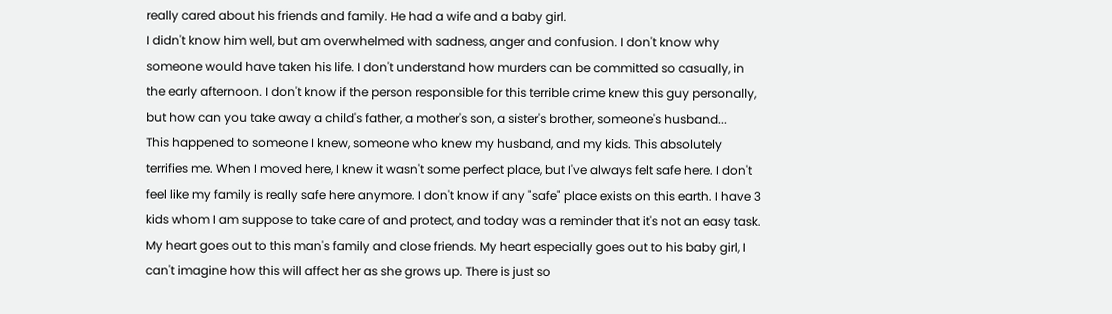really cared about his friends and family. He had a wife and a baby girl.
I didn't know him well, but am overwhelmed with sadness, anger and confusion. I don't know why someone would have taken his life. I don't understand how murders can be committed so casually, in the early afternoon. I don't know if the person responsible for this terrible crime knew this guy personally, but how can you take away a child's father, a mother's son, a sister's brother, someone's husband...
This happened to someone I knew, someone who knew my husband, and my kids. This absolutely terrifies me. When I moved here, I knew it wasn't some perfect place, but I've always felt safe here. I don't feel like my family is really safe here anymore. I don't know if any "safe" place exists on this earth. I have 3 kids whom I am suppose to take care of and protect, and today was a reminder that it's not an easy task.
My heart goes out to this man's family and close friends. My heart especially goes out to his baby girl, I can't imagine how this will affect her as she grows up. There is just so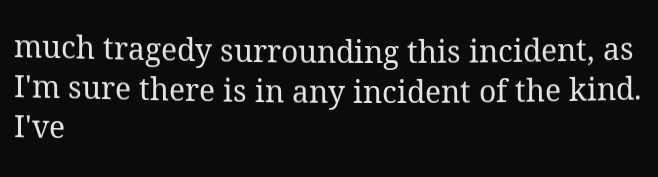much tragedy surrounding this incident, as I'm sure there is in any incident of the kind. I've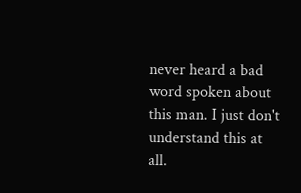never heard a bad word spoken about this man. I just don't understand this at all.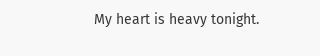My heart is heavy tonight.